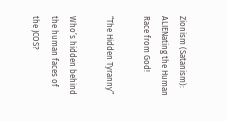Zionism (Satanism): ALIENating the Human Race from God!

“The Hidden Tyranny”

Who’s hidden behind the human faces of the JCOS?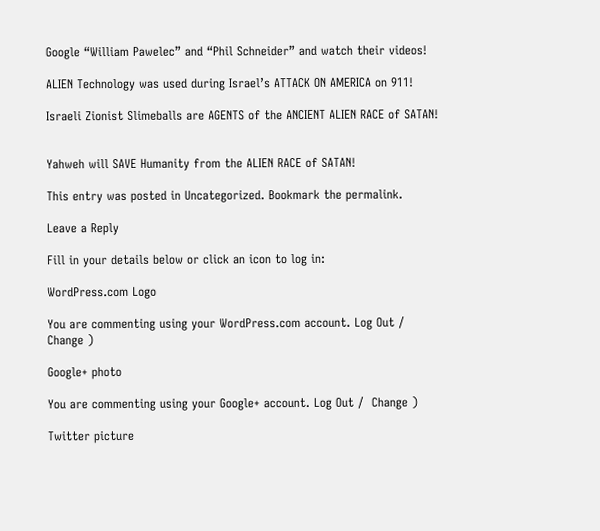Google “William Pawelec” and “Phil Schneider” and watch their videos!

ALIEN Technology was used during Israel’s ATTACK ON AMERICA on 911!

Israeli Zionist Slimeballs are AGENTS of the ANCIENT ALIEN RACE of SATAN!


Yahweh will SAVE Humanity from the ALIEN RACE of SATAN!

This entry was posted in Uncategorized. Bookmark the permalink.

Leave a Reply

Fill in your details below or click an icon to log in:

WordPress.com Logo

You are commenting using your WordPress.com account. Log Out /  Change )

Google+ photo

You are commenting using your Google+ account. Log Out /  Change )

Twitter picture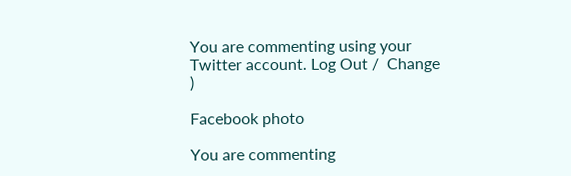You are commenting using your Twitter account. Log Out /  Change )

Facebook photo

You are commenting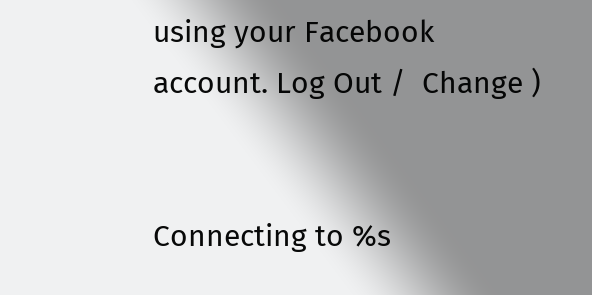using your Facebook account. Log Out /  Change )


Connecting to %s